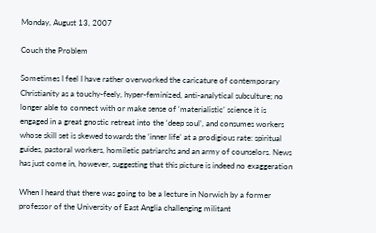Monday, August 13, 2007

Couch the Problem

Sometimes I feel I have rather overworked the caricature of contemporary Christianity as a touchy-feely, hyper-feminized, anti-analytical subculture; no longer able to connect with or make sense of ‘materialistic’ science it is engaged in a great gnostic retreat into the ‘deep soul’, and consumes workers whose skill set is skewed towards the ‘inner life’ at a prodigious rate: spiritual guides, pastoral workers, homiletic patriarchs and an army of counselors. News has just come in, however, suggesting that this picture is indeed no exaggeration

When I heard that there was going to be a lecture in Norwich by a former professor of the University of East Anglia challenging militant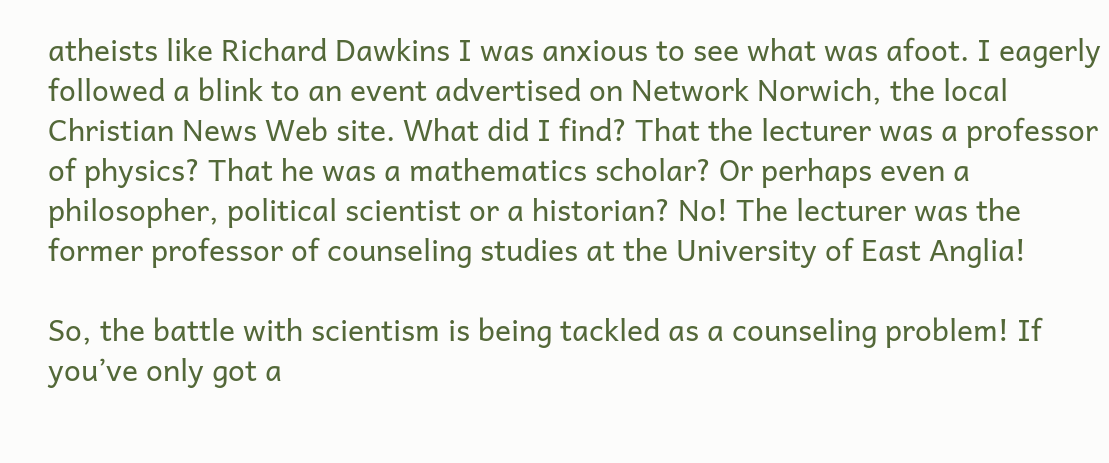atheists like Richard Dawkins I was anxious to see what was afoot. I eagerly followed a blink to an event advertised on Network Norwich, the local Christian News Web site. What did I find? That the lecturer was a professor of physics? That he was a mathematics scholar? Or perhaps even a philosopher, political scientist or a historian? No! The lecturer was the former professor of counseling studies at the University of East Anglia!

So, the battle with scientism is being tackled as a counseling problem! If you’ve only got a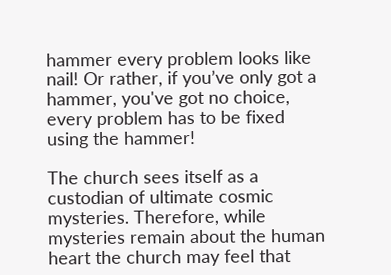hammer every problem looks like nail! Or rather, if you’ve only got a hammer, you've got no choice, every problem has to be fixed using the hammer!

The church sees itself as a custodian of ultimate cosmic mysteries. Therefore, while mysteries remain about the human heart the church may feel that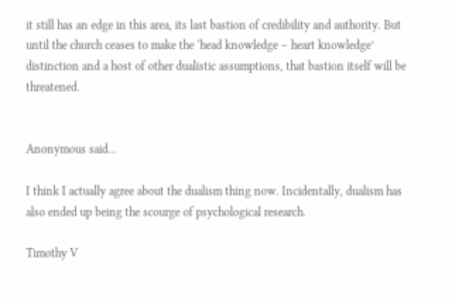it still has an edge in this area, its last bastion of credibility and authority. But until the church ceases to make the ‘head knowledge – heart knowledge’ distinction and a host of other dualistic assumptions, that bastion itself will be threatened.


Anonymous said...

I think I actually agree about the dualism thing now. Incidentally, dualism has also ended up being the scourge of psychological research.

Timothy V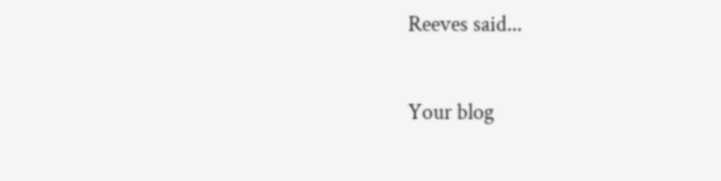Reeves said...

Your blog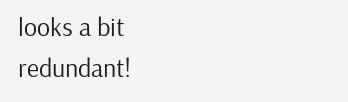looks a bit redundant!